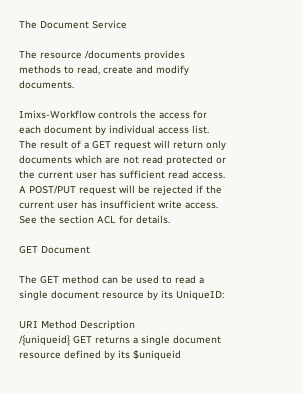The Document Service

The resource /documents provides methods to read, create and modify documents.

Imixs-Workflow controls the access for each document by individual access list. The result of a GET request will return only documents which are not read protected or the current user has sufficient read access. A POST/PUT request will be rejected if the current user has insufficient write access. See the section ACL for details.

GET Document

The GET method can be used to read a single document resource by its UniqueID:

URI Method Description
/{uniqueid} GET returns a single document resource defined by its $uniqueid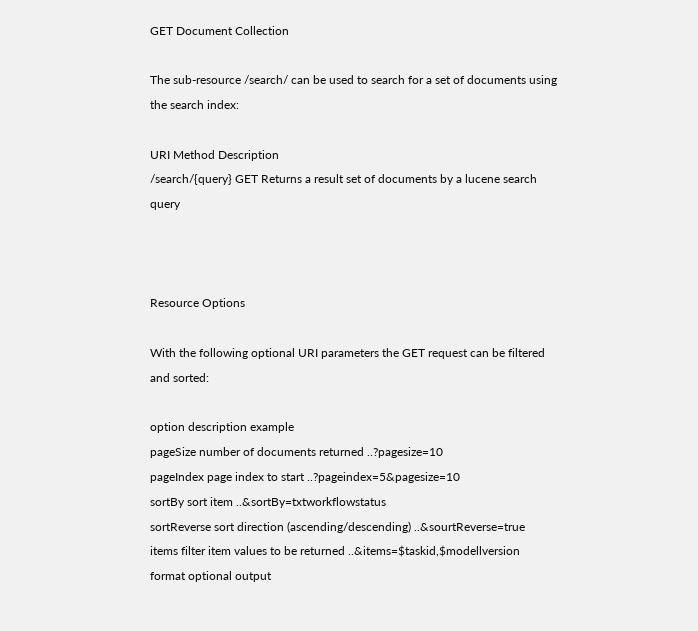GET Document Collection

The sub-resource /search/ can be used to search for a set of documents using the search index:

URI Method Description
/search/{query} GET Returns a result set of documents by a lucene search query



Resource Options

With the following optional URI parameters the GET request can be filtered and sorted:

option description example
pageSize number of documents returned ..?pagesize=10
pageIndex page index to start ..?pageindex=5&pagesize=10
sortBy sort item ..&sortBy=txtworkflowstatus
sortReverse sort direction (ascending/descending) ..&sourtReverse=true
items filter item values to be returned ..&items=$taskid,$modellversion
format optional output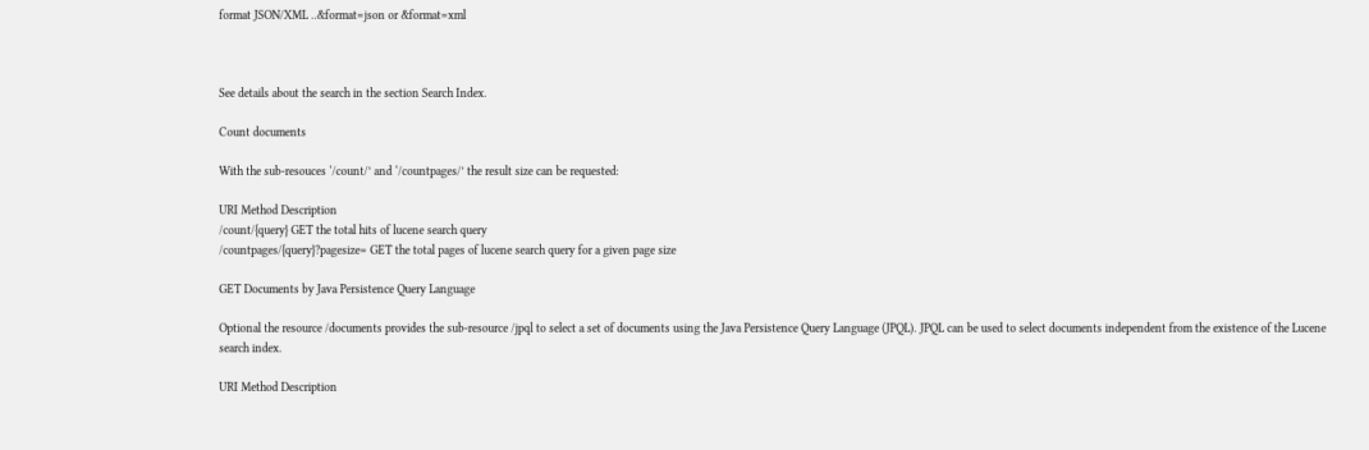format JSON/XML ..&format=json or &format=xml



See details about the search in the section Search Index.

Count documents

With the sub-resouces ‘/count/’ and ‘/countpages/’ the result size can be requested:

URI Method Description
/count/{query} GET the total hits of lucene search query
/countpages/{query}?pagesize= GET the total pages of lucene search query for a given page size

GET Documents by Java Persistence Query Language

Optional the resource /documents provides the sub-resource /jpql to select a set of documents using the Java Persistence Query Language (JPQL). JPQL can be used to select documents independent from the existence of the Lucene search index.

URI Method Description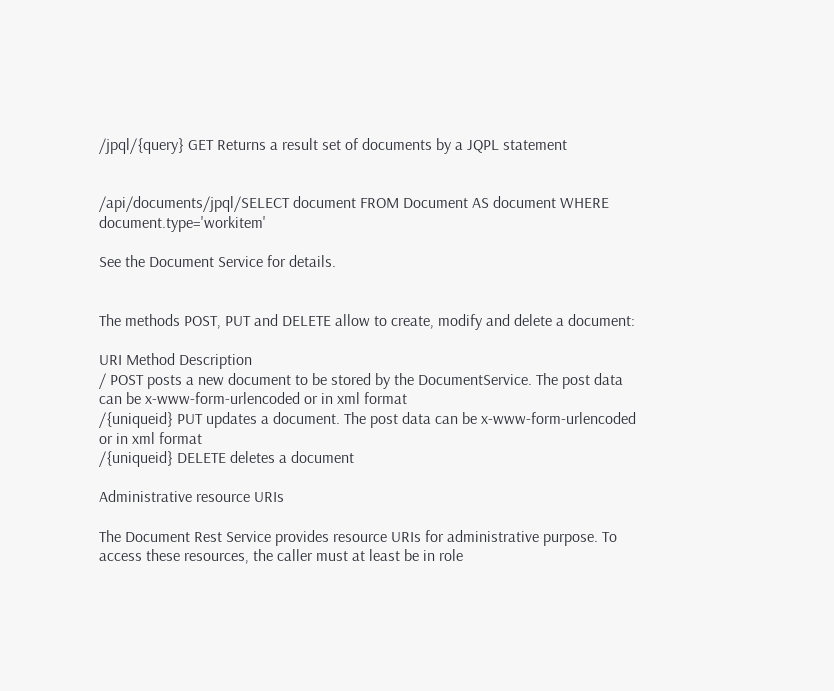/jpql/{query} GET Returns a result set of documents by a JQPL statement


/api/documents/jpql/SELECT document FROM Document AS document WHERE document.type='workitem'

See the Document Service for details.


The methods POST, PUT and DELETE allow to create, modify and delete a document:

URI Method Description
/ POST posts a new document to be stored by the DocumentService. The post data can be x-www-form-urlencoded or in xml format
/{uniqueid} PUT updates a document. The post data can be x-www-form-urlencoded or in xml format
/{uniqueid} DELETE deletes a document

Administrative resource URIs

The Document Rest Service provides resource URIs for administrative purpose. To access these resources, the caller must at least be in role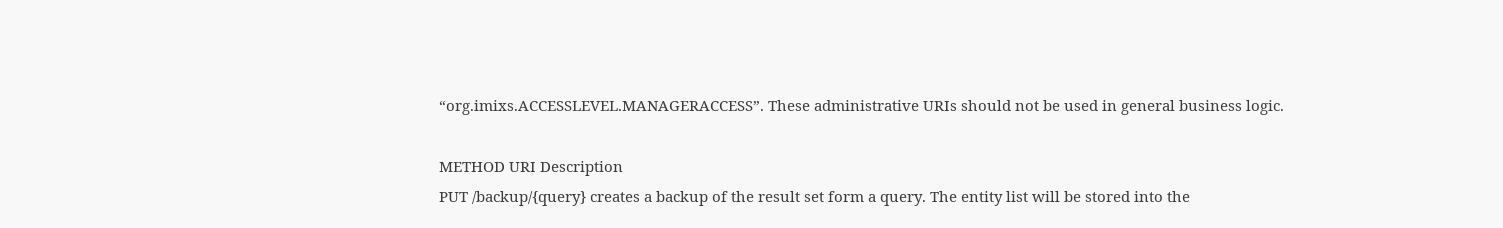“org.imixs.ACCESSLEVEL.MANAGERACCESS”. These administrative URIs should not be used in general business logic.

METHOD URI Description
PUT /backup/{query} creates a backup of the result set form a query. The entity list will be stored into the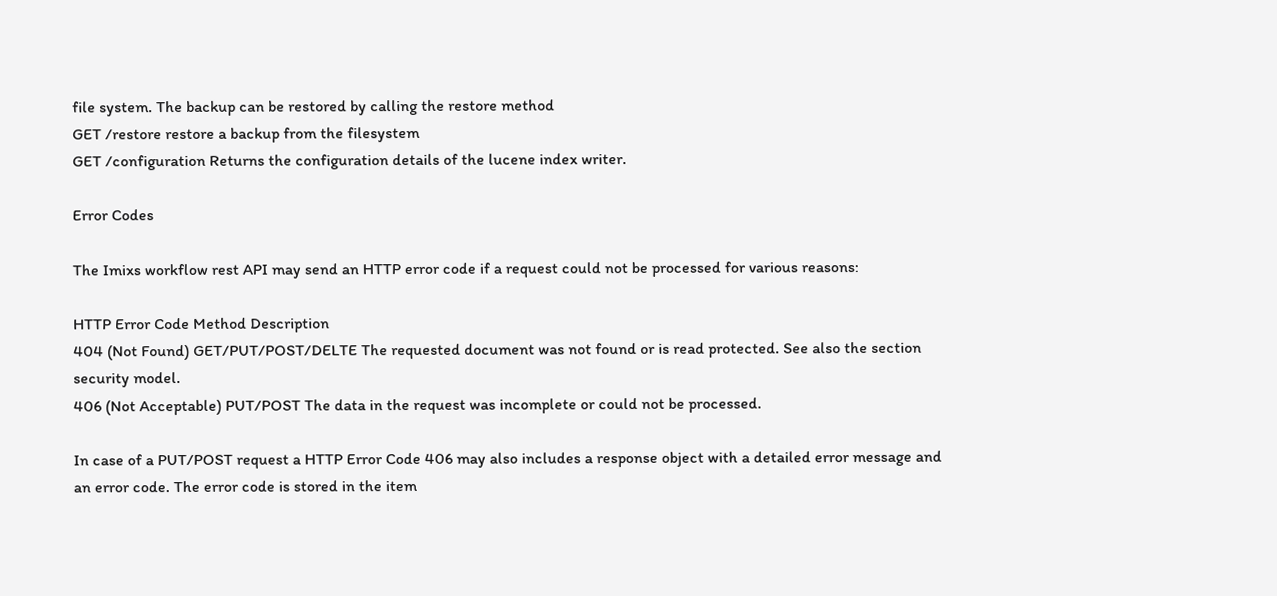file system. The backup can be restored by calling the restore method
GET /restore restore a backup from the filesystem
GET /configuration Returns the configuration details of the lucene index writer.

Error Codes

The Imixs workflow rest API may send an HTTP error code if a request could not be processed for various reasons:

HTTP Error Code Method Description
404 (Not Found) GET/PUT/POST/DELTE The requested document was not found or is read protected. See also the section security model.
406 (Not Acceptable) PUT/POST The data in the request was incomplete or could not be processed.

In case of a PUT/POST request a HTTP Error Code 406 may also includes a response object with a detailed error message and an error code. The error code is stored in the item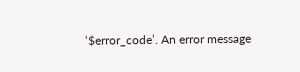‘$error_code’. An error message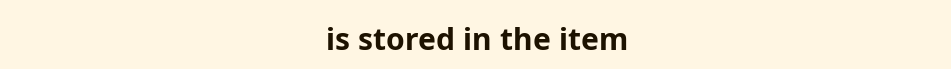is stored in the item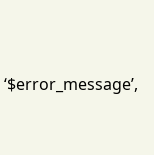‘$error_message’,